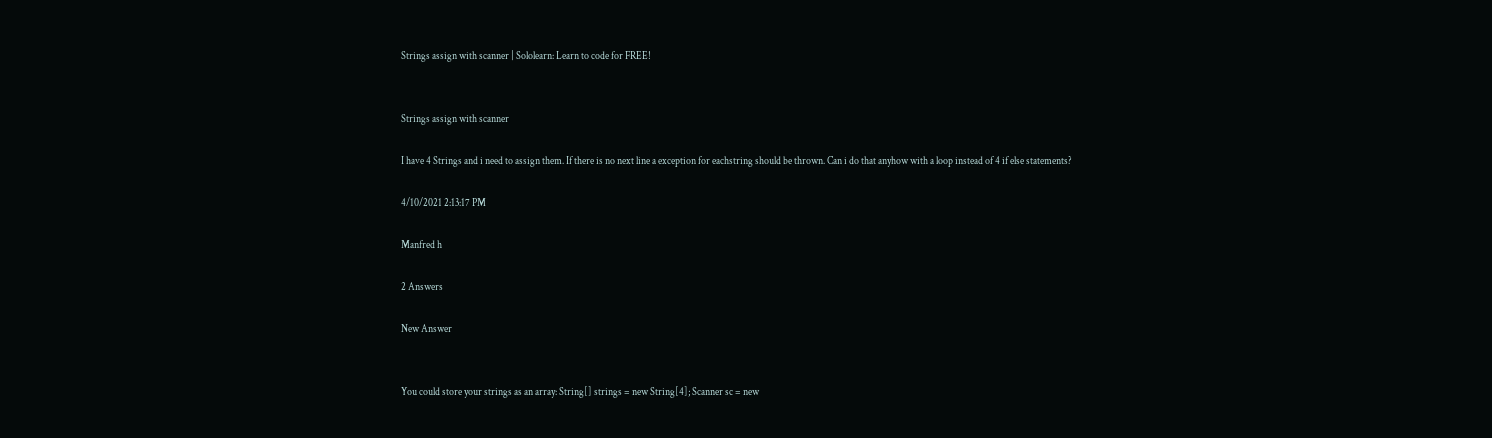Strings assign with scanner | Sololearn: Learn to code for FREE!


Strings assign with scanner

I have 4 Strings and i need to assign them. If there is no next line a exception for eachstring should be thrown. Can i do that anyhow with a loop instead of 4 if else statements?

4/10/2021 2:13:17 PM

Manfred h

2 Answers

New Answer


You could store your strings as an array: String[] strings = new String[4]; Scanner sc = new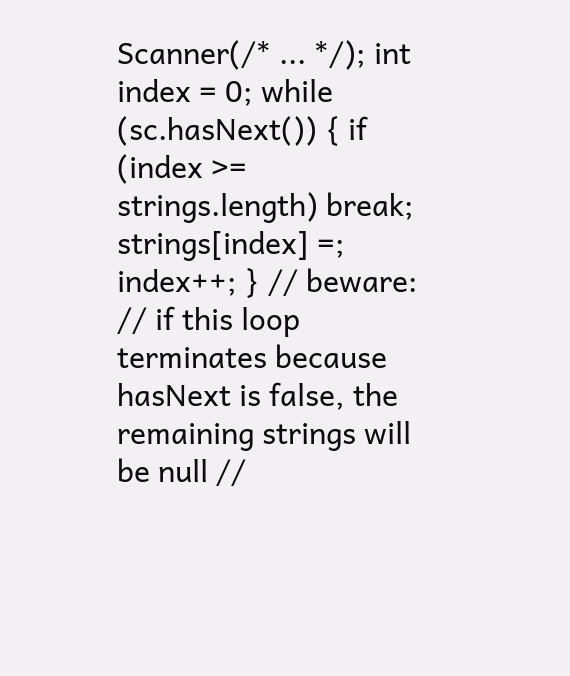Scanner(/* ... */); int index = 0; while (sc.hasNext()) { if (index >= strings.length) break; strings[index] =; index++; } // beware: // if this loop terminates because hasNext is false, the remaining strings will be null //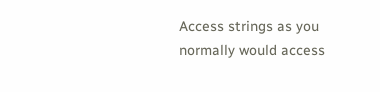Access strings as you normally would access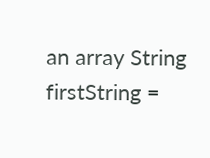an array String firstString =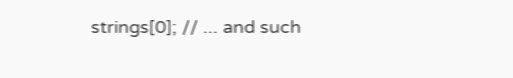strings[0]; // ... and such